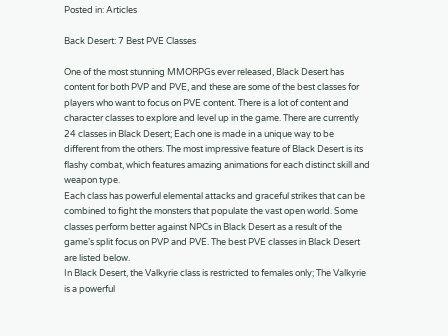Posted in: Articles

Back Desert: 7 Best PVE Classes

One of the most stunning MMORPGs ever released, Black Desert has content for both PVP and PVE, and these are some of the best classes for players who want to focus on PVE content. There is a lot of content and character classes to explore and level up in the game. There are currently 24 classes in Black Desert; Each one is made in a unique way to be different from the others. The most impressive feature of Black Desert is its flashy combat, which features amazing animations for each distinct skill and weapon type.
Each class has powerful elemental attacks and graceful strikes that can be combined to fight the monsters that populate the vast open world. Some classes perform better against NPCs in Black Desert as a result of the game’s split focus on PVP and PVE. The best PVE classes in Black Desert are listed below.
In Black Desert, the Valkyrie class is restricted to females only; The Valkyrie is a powerful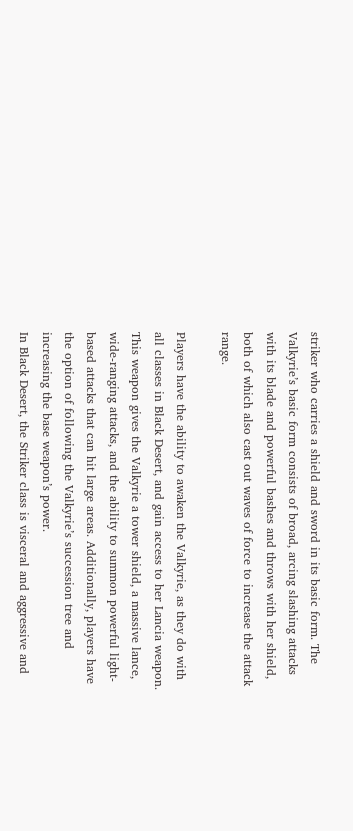striker who carries a shield and sword in its basic form. The Valkyrie’s basic form consists of broad, arcing slashing attacks with its blade and powerful bashes and throws with her shield, both of which also cast out waves of force to increase the attack range.

Players have the ability to awaken the Valkyrie, as they do with all classes in Black Desert, and gain access to her Lancia weapon. This weapon gives the Valkyrie a tower shield, a massive lance, wide-ranging attacks, and the ability to summon powerful light-based attacks that can hit large areas. Additionally, players have the option of following the Valkyrie’s succession tree and increasing the base weapon’s power.
In Black Desert, the Striker class is visceral and aggressive and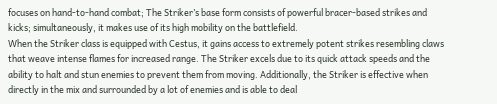focuses on hand-to-hand combat; The Striker’s base form consists of powerful bracer-based strikes and kicks; simultaneously, it makes use of its high mobility on the battlefield.
When the Striker class is equipped with Cestus, it gains access to extremely potent strikes resembling claws that weave intense flames for increased range. The Striker excels due to its quick attack speeds and the ability to halt and stun enemies to prevent them from moving. Additionally, the Striker is effective when directly in the mix and surrounded by a lot of enemies and is able to deal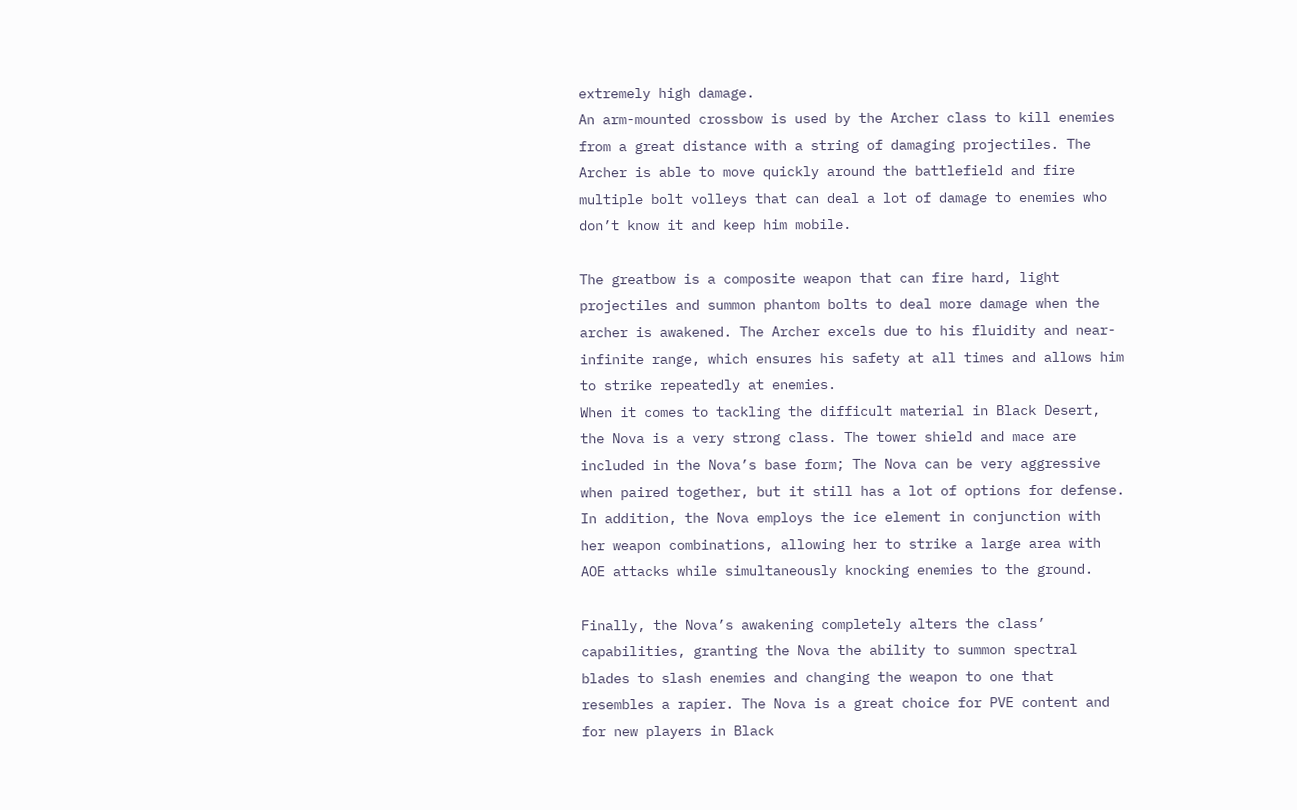extremely high damage.
An arm-mounted crossbow is used by the Archer class to kill enemies from a great distance with a string of damaging projectiles. The Archer is able to move quickly around the battlefield and fire multiple bolt volleys that can deal a lot of damage to enemies who don’t know it and keep him mobile.

The greatbow is a composite weapon that can fire hard, light projectiles and summon phantom bolts to deal more damage when the archer is awakened. The Archer excels due to his fluidity and near-infinite range, which ensures his safety at all times and allows him to strike repeatedly at enemies.
When it comes to tackling the difficult material in Black Desert, the Nova is a very strong class. The tower shield and mace are included in the Nova’s base form; The Nova can be very aggressive when paired together, but it still has a lot of options for defense. In addition, the Nova employs the ice element in conjunction with her weapon combinations, allowing her to strike a large area with AOE attacks while simultaneously knocking enemies to the ground.

Finally, the Nova’s awakening completely alters the class’ capabilities, granting the Nova the ability to summon spectral blades to slash enemies and changing the weapon to one that resembles a rapier. The Nova is a great choice for PVE content and for new players in Black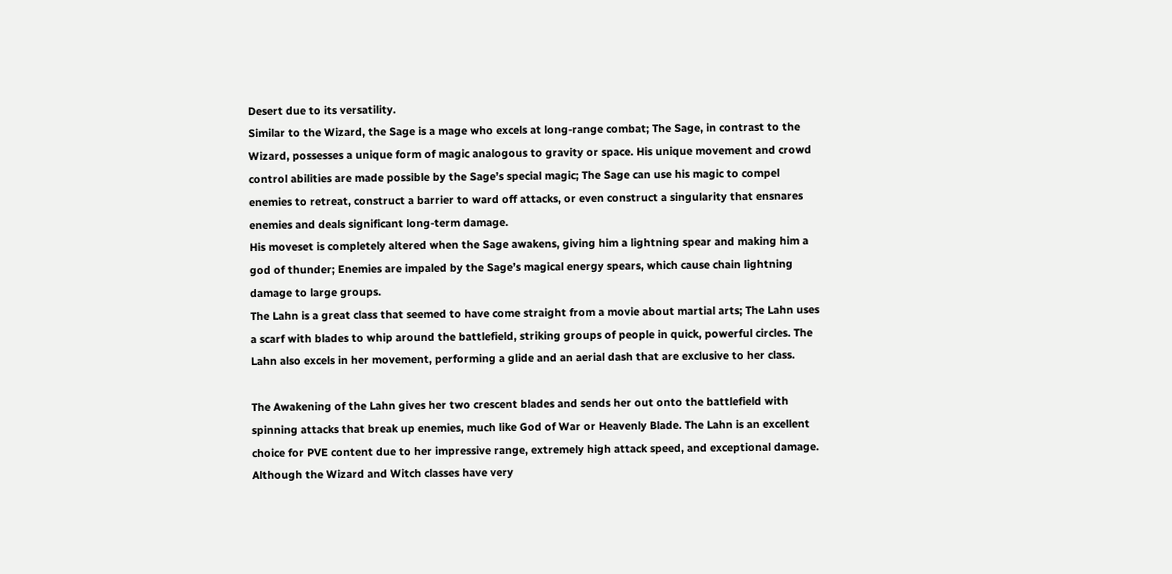Desert due to its versatility.
Similar to the Wizard, the Sage is a mage who excels at long-range combat; The Sage, in contrast to the Wizard, possesses a unique form of magic analogous to gravity or space. His unique movement and crowd control abilities are made possible by the Sage’s special magic; The Sage can use his magic to compel enemies to retreat, construct a barrier to ward off attacks, or even construct a singularity that ensnares enemies and deals significant long-term damage.
His moveset is completely altered when the Sage awakens, giving him a lightning spear and making him a god of thunder; Enemies are impaled by the Sage’s magical energy spears, which cause chain lightning damage to large groups.
The Lahn is a great class that seemed to have come straight from a movie about martial arts; The Lahn uses a scarf with blades to whip around the battlefield, striking groups of people in quick, powerful circles. The Lahn also excels in her movement, performing a glide and an aerial dash that are exclusive to her class.

The Awakening of the Lahn gives her two crescent blades and sends her out onto the battlefield with spinning attacks that break up enemies, much like God of War or Heavenly Blade. The Lahn is an excellent choice for PVE content due to her impressive range, extremely high attack speed, and exceptional damage.
Although the Wizard and Witch classes have very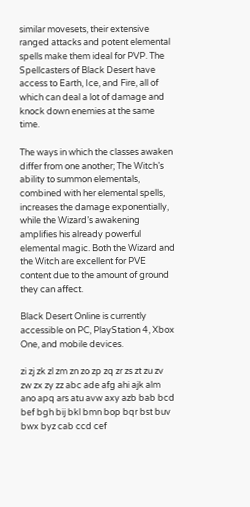similar movesets, their extensive ranged attacks and potent elemental spells make them ideal for PVP. The Spellcasters of Black Desert have access to Earth, Ice, and Fire, all of which can deal a lot of damage and knock down enemies at the same time.

The ways in which the classes awaken differ from one another; The Witch’s ability to summon elementals, combined with her elemental spells, increases the damage exponentially, while the Wizard’s awakening amplifies his already powerful elemental magic. Both the Wizard and the Witch are excellent for PVE content due to the amount of ground they can affect.

Black Desert Online is currently accessible on PC, PlayStation 4, Xbox One, and mobile devices.

zi zj zk zl zm zn zo zp zq zr zs zt zu zv zw zx zy zz abc ade afg ahi ajk alm ano apq ars atu avw axy azb bab bcd bef bgh bij bkl bmn bop bqr bst buv bwx byz cab ccd cef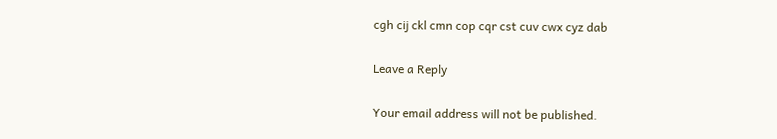cgh cij ckl cmn cop cqr cst cuv cwx cyz dab

Leave a Reply

Your email address will not be published.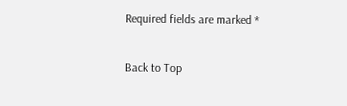Required fields are marked *

Back to Top